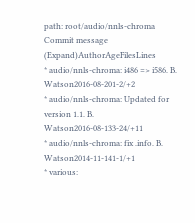path: root/audio/nnls-chroma
Commit message (Expand)AuthorAgeFilesLines
* audio/nnls-chroma: i486 => i586. B. Watson2016-08-201-2/+2
* audio/nnls-chroma: Updated for version 1.1. B. Watson2016-08-133-24/+11
* audio/nnls-chroma: fix .info. B. Watson2014-11-141-1/+1
* various: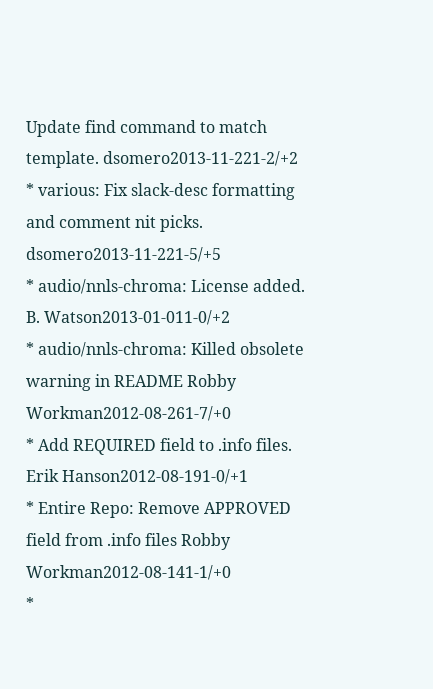Update find command to match template. dsomero2013-11-221-2/+2
* various: Fix slack-desc formatting and comment nit picks. dsomero2013-11-221-5/+5
* audio/nnls-chroma: License added. B. Watson2013-01-011-0/+2
* audio/nnls-chroma: Killed obsolete warning in README Robby Workman2012-08-261-7/+0
* Add REQUIRED field to .info files. Erik Hanson2012-08-191-0/+1
* Entire Repo: Remove APPROVED field from .info files Robby Workman2012-08-141-1/+0
*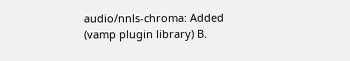audio/nnls-chroma: Added (vamp plugin library) B.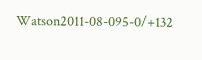Watson2011-08-095-0/+132